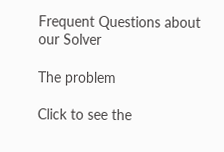Frequent Questions about our Solver

The problem

Click to see the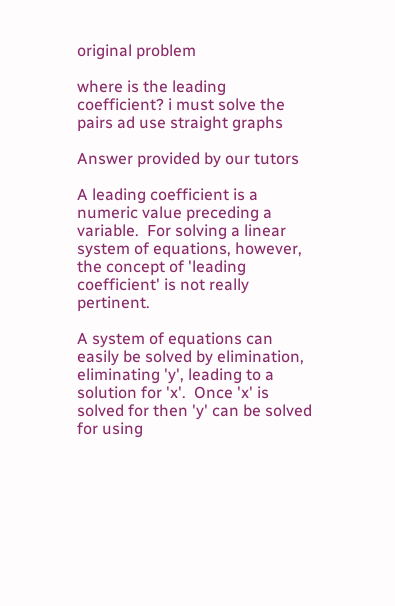original problem

where is the leading coefficient? i must solve the pairs ad use straight graphs

Answer provided by our tutors

A leading coefficient is a numeric value preceding a variable.  For solving a linear system of equations, however, the concept of 'leading coefficient' is not really pertinent.

A system of equations can easily be solved by elimination, eliminating 'y', leading to a solution for 'x'.  Once 'x' is solved for then 'y' can be solved for using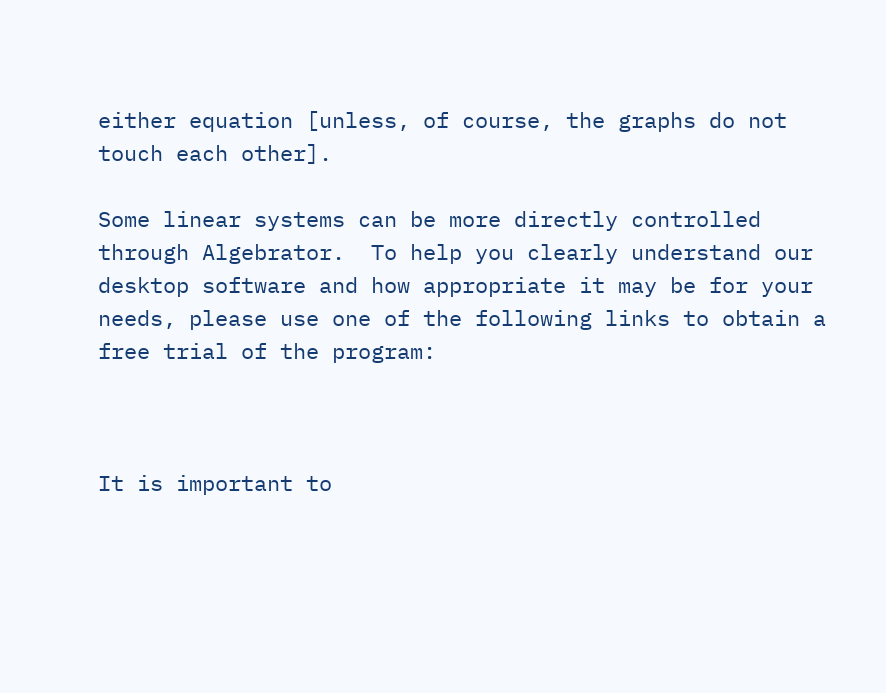either equation [unless, of course, the graphs do not touch each other].

Some linear systems can be more directly controlled through Algebrator.  To help you clearly understand our desktop software and how appropriate it may be for your needs, please use one of the following links to obtain a free trial of the program:



It is important to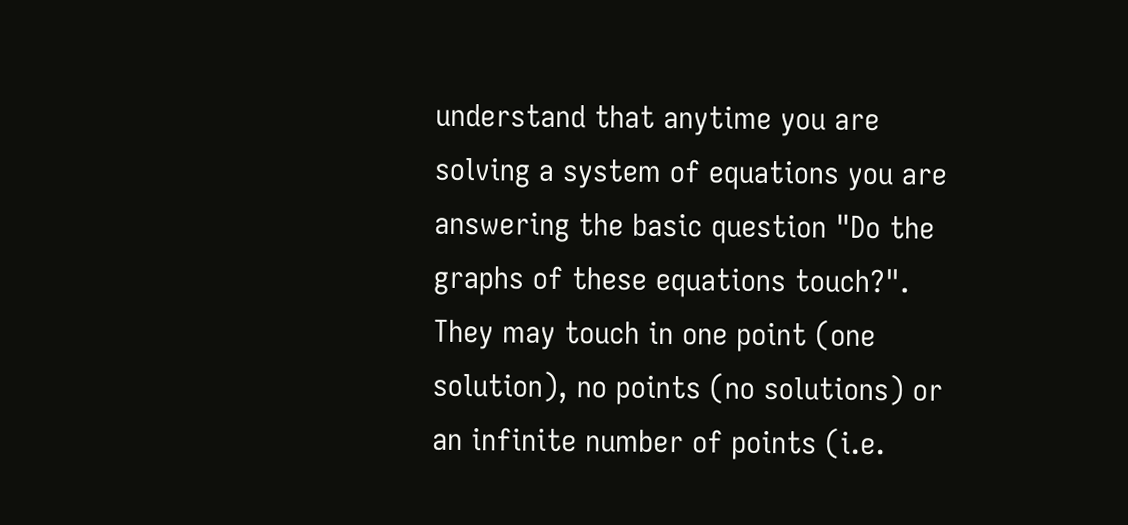understand that anytime you are solving a system of equations you are answering the basic question "Do the graphs of these equations touch?". They may touch in one point (one solution), no points (no solutions) or an infinite number of points (i.e.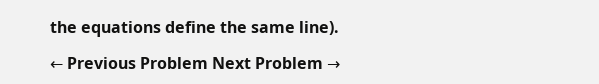the equations define the same line).

← Previous Problem Next Problem →